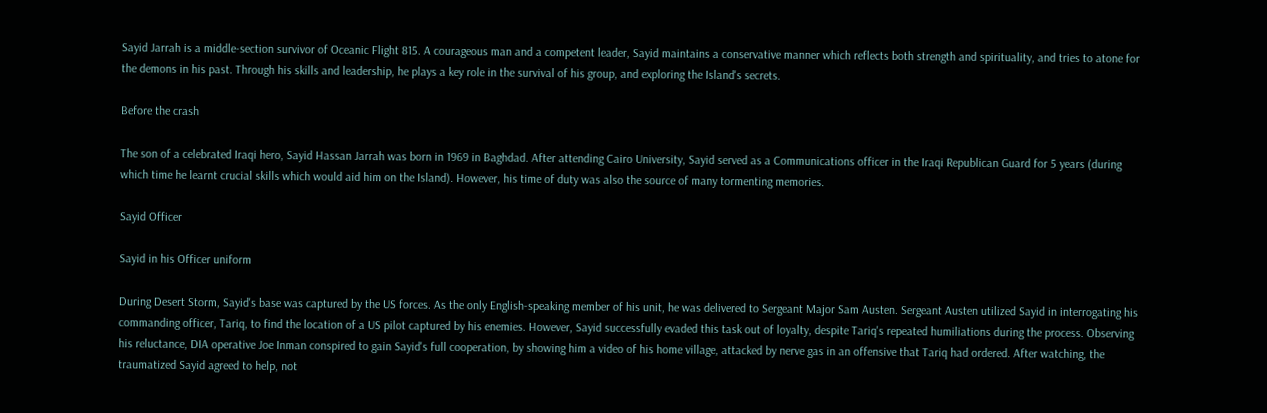Sayid Jarrah is a middle-section survivor of Oceanic Flight 815. A courageous man and a competent leader, Sayid maintains a conservative manner which reflects both strength and spirituality, and tries to atone for the demons in his past. Through his skills and leadership, he plays a key role in the survival of his group, and exploring the Island's secrets.

Before the crash

The son of a celebrated Iraqi hero, Sayid Hassan Jarrah was born in 1969 in Baghdad. After attending Cairo University, Sayid served as a Communications officer in the Iraqi Republican Guard for 5 years (during which time he learnt crucial skills which would aid him on the Island). However, his time of duty was also the source of many tormenting memories.

Sayid Officer

Sayid in his Officer uniform

During Desert Storm, Sayid's base was captured by the US forces. As the only English-speaking member of his unit, he was delivered to Sergeant Major Sam Austen. Sergeant Austen utilized Sayid in interrogating his commanding officer, Tariq, to find the location of a US pilot captured by his enemies. However, Sayid successfully evaded this task out of loyalty, despite Tariq's repeated humiliations during the process. Observing his reluctance, DIA operative Joe Inman conspired to gain Sayid's full cooperation, by showing him a video of his home village, attacked by nerve gas in an offensive that Tariq had ordered. After watching, the traumatized Sayid agreed to help, not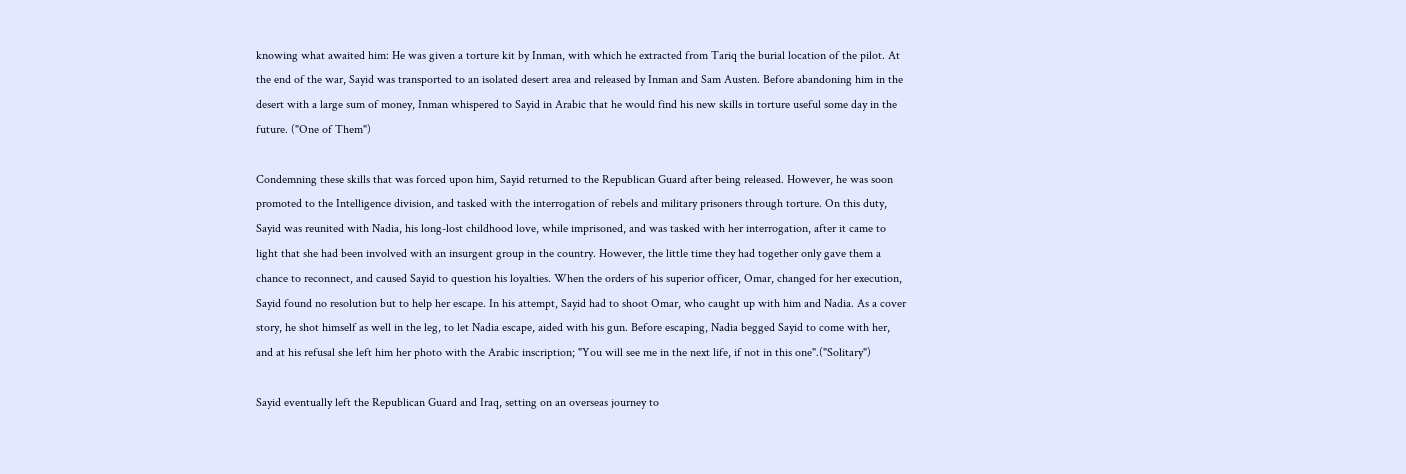knowing what awaited him: He was given a torture kit by Inman, with which he extracted from Tariq the burial location of the pilot. At the end of the war, Sayid was transported to an isolated desert area and released by Inman and Sam Austen. Before abandoning him in the desert with a large sum of money, Inman whispered to Sayid in Arabic that he would find his new skills in torture useful some day in the future. ("One of Them")

Condemning these skills that was forced upon him, Sayid returned to the Republican Guard after being released. However, he was soon promoted to the Intelligence division, and tasked with the interrogation of rebels and military prisoners through torture. On this duty, Sayid was reunited with Nadia, his long-lost childhood love, while imprisoned, and was tasked with her interrogation, after it came to light that she had been involved with an insurgent group in the country. However, the little time they had together only gave them a chance to reconnect, and caused Sayid to question his loyalties. When the orders of his superior officer, Omar, changed for her execution, Sayid found no resolution but to help her escape. In his attempt, Sayid had to shoot Omar, who caught up with him and Nadia. As a cover story, he shot himself as well in the leg, to let Nadia escape, aided with his gun. Before escaping, Nadia begged Sayid to come with her, and at his refusal she left him her photo with the Arabic inscription; "You will see me in the next life, if not in this one".("Solitary")

Sayid eventually left the Republican Guard and Iraq, setting on an overseas journey to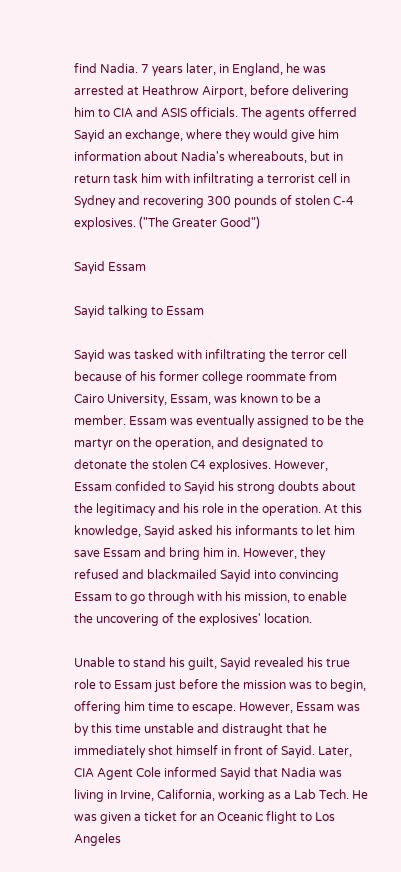find Nadia. 7 years later, in England, he was arrested at Heathrow Airport, before delivering him to CIA and ASIS officials. The agents offerred Sayid an exchange, where they would give him information about Nadia's whereabouts, but in return task him with infiltrating a terrorist cell in Sydney and recovering 300 pounds of stolen C-4 explosives. ("The Greater Good")

Sayid Essam

Sayid talking to Essam

Sayid was tasked with infiltrating the terror cell because of his former college roommate from Cairo University, Essam, was known to be a member. Essam was eventually assigned to be the martyr on the operation, and designated to detonate the stolen C4 explosives. However, Essam confided to Sayid his strong doubts about the legitimacy and his role in the operation. At this knowledge, Sayid asked his informants to let him save Essam and bring him in. However, they refused and blackmailed Sayid into convincing Essam to go through with his mission, to enable the uncovering of the explosives' location.

Unable to stand his guilt, Sayid revealed his true role to Essam just before the mission was to begin, offering him time to escape. However, Essam was by this time unstable and distraught that he immediately shot himself in front of Sayid. Later, CIA Agent Cole informed Sayid that Nadia was living in Irvine, California, working as a Lab Tech. He was given a ticket for an Oceanic flight to Los Angeles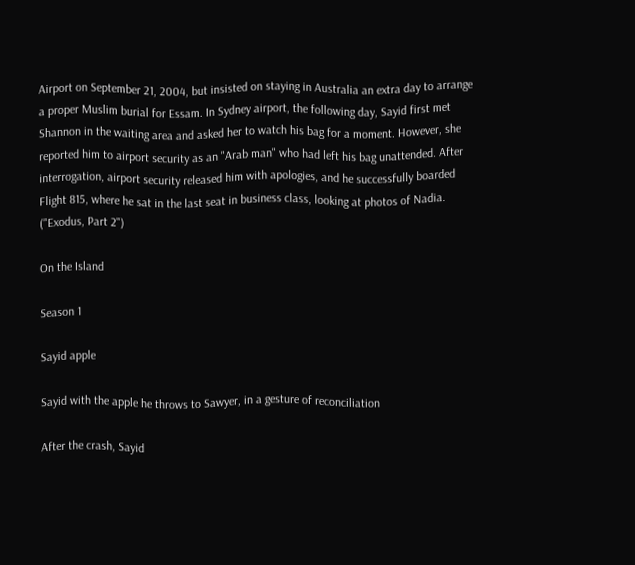Airport on September 21, 2004, but insisted on staying in Australia an extra day to arrange a proper Muslim burial for Essam. In Sydney airport, the following day, Sayid first met Shannon in the waiting area and asked her to watch his bag for a moment. However, she reported him to airport security as an "Arab man" who had left his bag unattended. After interrogation, airport security released him with apologies, and he successfully boarded Flight 815, where he sat in the last seat in business class, looking at photos of Nadia. ("Exodus, Part 2")

On the Island

Season 1

Sayid apple

Sayid with the apple he throws to Sawyer, in a gesture of reconciliation

After the crash, Sayid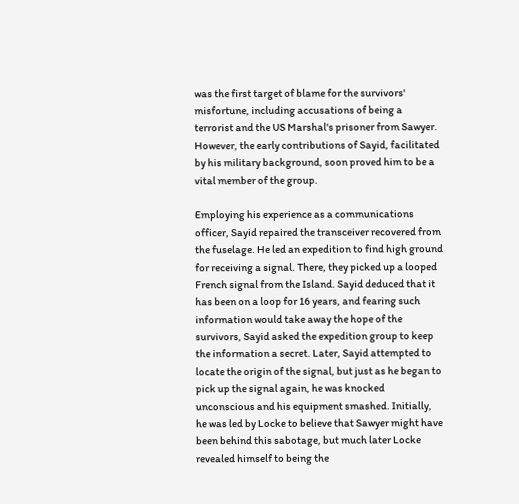was the first target of blame for the survivors' misfortune, including accusations of being a terrorist and the US Marshal's prisoner from Sawyer. However, the early contributions of Sayid, facilitated by his military background, soon proved him to be a vital member of the group.

Employing his experience as a communications officer, Sayid repaired the transceiver recovered from the fuselage. He led an expedition to find high ground for receiving a signal. There, they picked up a looped French signal from the Island. Sayid deduced that it has been on a loop for 16 years, and fearing such information would take away the hope of the survivors, Sayid asked the expedition group to keep the information a secret. Later, Sayid attempted to locate the origin of the signal, but just as he began to pick up the signal again, he was knocked unconscious and his equipment smashed. Initially, he was led by Locke to believe that Sawyer might have been behind this sabotage, but much later Locke revealed himself to being the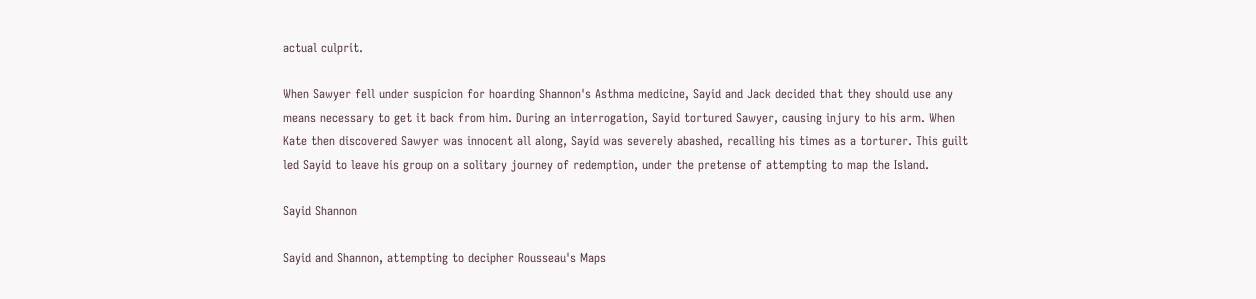actual culprit.

When Sawyer fell under suspicion for hoarding Shannon's Asthma medicine, Sayid and Jack decided that they should use any means necessary to get it back from him. During an interrogation, Sayid tortured Sawyer, causing injury to his arm. When Kate then discovered Sawyer was innocent all along, Sayid was severely abashed, recalling his times as a torturer. This guilt led Sayid to leave his group on a solitary journey of redemption, under the pretense of attempting to map the Island.

Sayid Shannon

Sayid and Shannon, attempting to decipher Rousseau's Maps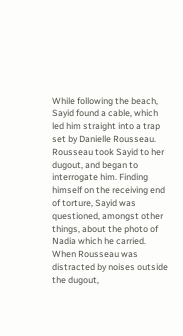While following the beach, Sayid found a cable, which led him straight into a trap set by Danielle Rousseau. Rousseau took Sayid to her dugout, and began to interrogate him. Finding himself on the receiving end of torture, Sayid was questioned, amongst other things, about the photo of Nadia which he carried. When Rousseau was distracted by noises outside the dugout,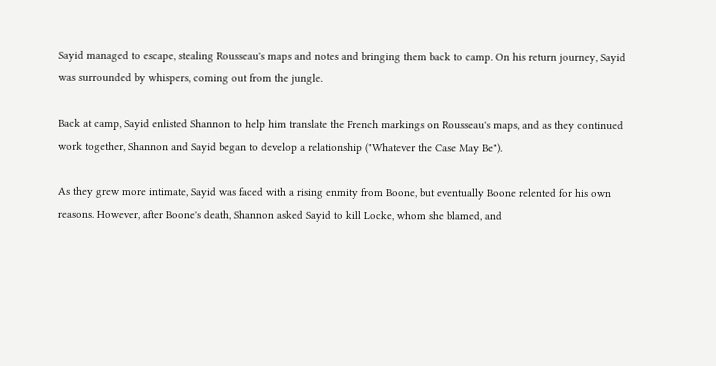Sayid managed to escape, stealing Rousseau's maps and notes and bringing them back to camp. On his return journey, Sayid was surrounded by whispers, coming out from the jungle.

Back at camp, Sayid enlisted Shannon to help him translate the French markings on Rousseau's maps, and as they continued work together, Shannon and Sayid began to develop a relationship ("Whatever the Case May Be").

As they grew more intimate, Sayid was faced with a rising enmity from Boone, but eventually Boone relented for his own reasons. However, after Boone's death, Shannon asked Sayid to kill Locke, whom she blamed, and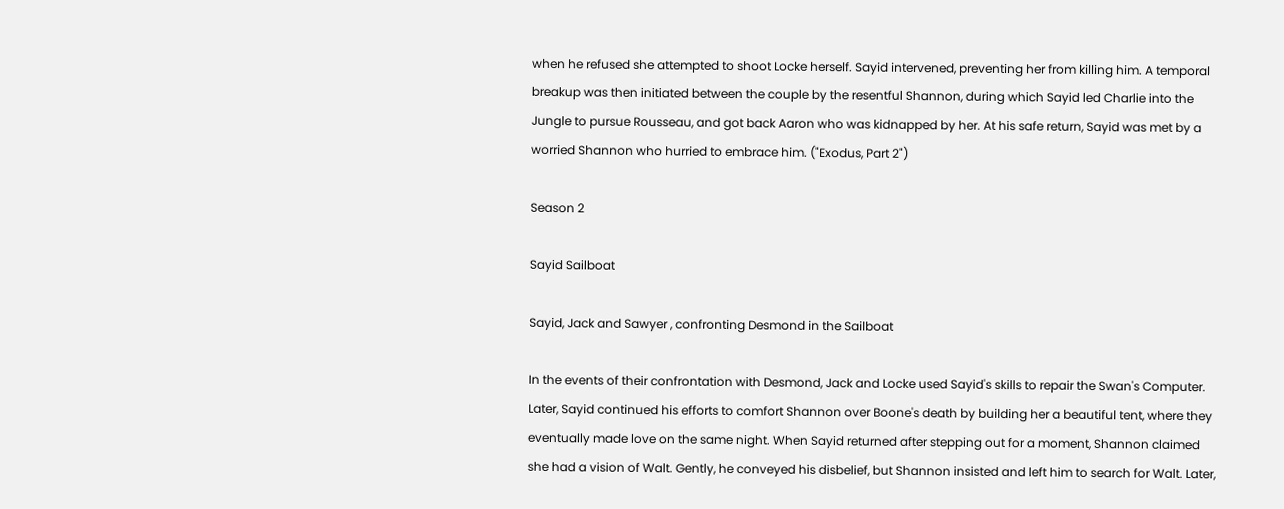when he refused she attempted to shoot Locke herself. Sayid intervened, preventing her from killing him. A temporal breakup was then initiated between the couple by the resentful Shannon, during which Sayid led Charlie into the Jungle to pursue Rousseau, and got back Aaron who was kidnapped by her. At his safe return, Sayid was met by a worried Shannon who hurried to embrace him. ("Exodus, Part 2")

Season 2

Sayid Sailboat

Sayid, Jack and Sawyer , confronting Desmond in the Sailboat

In the events of their confrontation with Desmond, Jack and Locke used Sayid's skills to repair the Swan's Computer. Later, Sayid continued his efforts to comfort Shannon over Boone's death by building her a beautiful tent, where they eventually made love on the same night. When Sayid returned after stepping out for a moment, Shannon claimed she had a vision of Walt. Gently, he conveyed his disbelief, but Shannon insisted and left him to search for Walt. Later,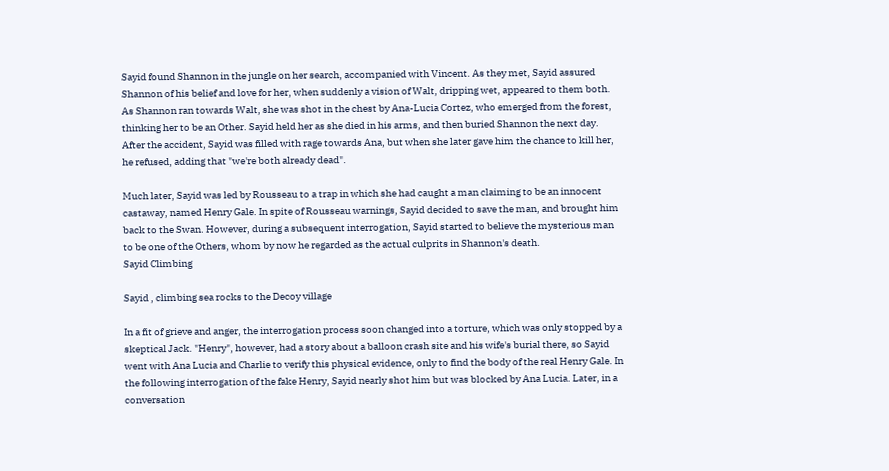Sayid found Shannon in the jungle on her search, accompanied with Vincent. As they met, Sayid assured Shannon of his belief and love for her, when suddenly a vision of Walt, dripping wet, appeared to them both. As Shannon ran towards Walt, she was shot in the chest by Ana-Lucia Cortez, who emerged from the forest, thinking her to be an Other. Sayid held her as she died in his arms, and then buried Shannon the next day. After the accident, Sayid was filled with rage towards Ana, but when she later gave him the chance to kill her, he refused, adding that "we're both already dead".

Much later, Sayid was led by Rousseau to a trap in which she had caught a man claiming to be an innocent castaway, named Henry Gale. In spite of Rousseau warnings, Sayid decided to save the man, and brought him back to the Swan. However, during a subsequent interrogation, Sayid started to believe the mysterious man to be one of the Others, whom by now he regarded as the actual culprits in Shannon's death.
Sayid Climbing

Sayid , climbing sea rocks to the Decoy village

In a fit of grieve and anger, the interrogation process soon changed into a torture, which was only stopped by a skeptical Jack. "Henry", however, had a story about a balloon crash site and his wife's burial there, so Sayid went with Ana Lucia and Charlie to verify this physical evidence, only to find the body of the real Henry Gale. In the following interrogation of the fake Henry, Sayid nearly shot him but was blocked by Ana Lucia. Later, in a conversation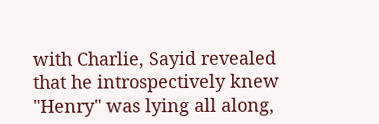with Charlie, Sayid revealed that he introspectively knew "Henry" was lying all along,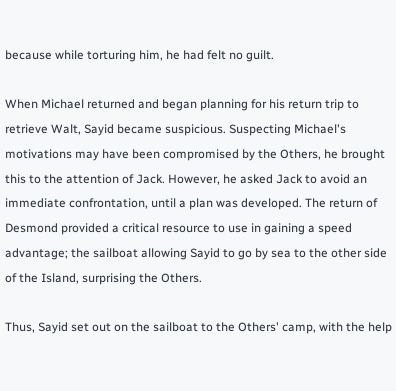because while torturing him, he had felt no guilt.

When Michael returned and began planning for his return trip to retrieve Walt, Sayid became suspicious. Suspecting Michael's motivations may have been compromised by the Others, he brought this to the attention of Jack. However, he asked Jack to avoid an immediate confrontation, until a plan was developed. The return of Desmond provided a critical resource to use in gaining a speed advantage; the sailboat allowing Sayid to go by sea to the other side of the Island, surprising the Others.

Thus, Sayid set out on the sailboat to the Others' camp, with the help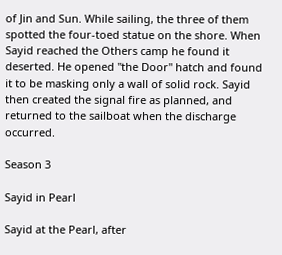of Jin and Sun. While sailing, the three of them spotted the four-toed statue on the shore. When Sayid reached the Others camp he found it deserted. He opened "the Door" hatch and found it to be masking only a wall of solid rock. Sayid then created the signal fire as planned, and returned to the sailboat when the discharge occurred.

Season 3

Sayid in Pearl

Sayid at the Pearl, after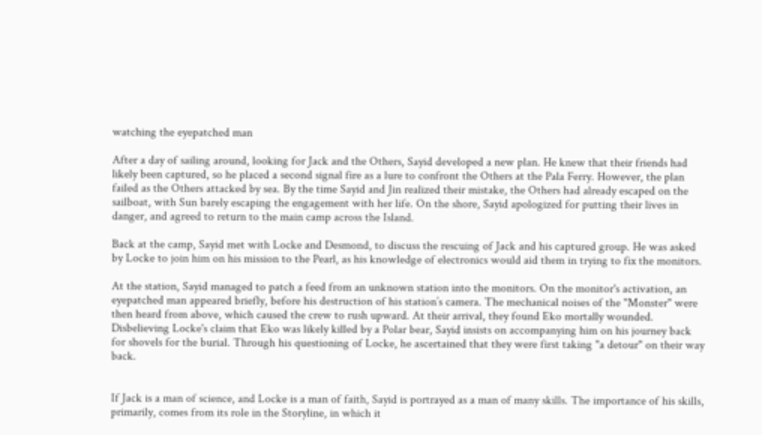watching the eyepatched man

After a day of sailing around, looking for Jack and the Others, Sayid developed a new plan. He knew that their friends had likely been captured, so he placed a second signal fire as a lure to confront the Others at the Pala Ferry. However, the plan failed as the Others attacked by sea. By the time Sayid and Jin realized their mistake, the Others had already escaped on the sailboat, with Sun barely escaping the engagement with her life. On the shore, Sayid apologized for putting their lives in danger, and agreed to return to the main camp across the Island.

Back at the camp, Sayid met with Locke and Desmond, to discuss the rescuing of Jack and his captured group. He was asked by Locke to join him on his mission to the Pearl, as his knowledge of electronics would aid them in trying to fix the monitors.

At the station, Sayid managed to patch a feed from an unknown station into the monitors. On the monitor's activation, an eyepatched man appeared briefly, before his destruction of his station’s camera. The mechanical noises of the "Monster" were then heard from above, which caused the crew to rush upward. At their arrival, they found Eko mortally wounded. Disbelieving Locke's claim that Eko was likely killed by a Polar bear, Sayid insists on accompanying him on his journey back for shovels for the burial. Through his questioning of Locke, he ascertained that they were first taking "a detour" on their way back.


If Jack is a man of science, and Locke is a man of faith, Sayid is portrayed as a man of many skills. The importance of his skills, primarily, comes from its role in the Storyline, in which it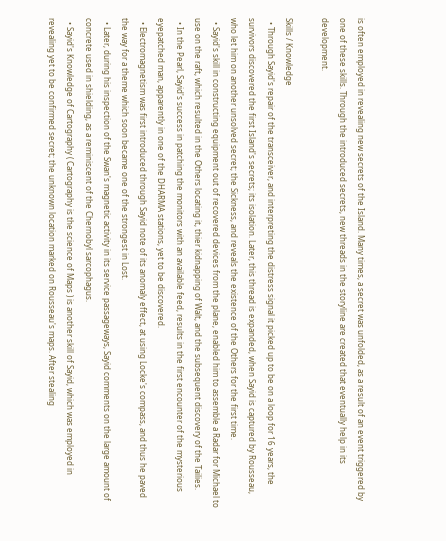is often employed in revealing new secrets of the Island. Many times, a secret was unfolded, as a result of an event triggered by one of these skills. Through the introduced secrets, new threads in the storyline are created that eventually help in its development.

Skills / Knowledge
  • Through Sayid's repair of the transceiver, and interpreting the distress signal it picked up to be on a loop for 16 years, the survivors discovered the first Island's secrets; its isolation. Later, this thread is expanded, when Sayid is captured by Rousseau, who let him on another unsolved secret; the Sickness, and reveals the existence of the Others for the first time.
  • Sayid's skill in constructing equipment out of recovered devices from the plane, enabled him to assemble a Radar for Michael to use on the raft, which resulted in the Others locating it, thier kidnapping of Walt, and the subsequent discovery of the Tailies.
  • In the Pearl, Sayid's success in patching the monitors with an available feed, results in the first encounter of the mysterious eyepatched man, apparently in one of the DHARMA stations, yet to be discovered.
  • Electromagnetism was first introduced through Sayid note of its anomaly effect, at using Locke's compass, and thus he paved the way for a theme which soon became one of the strongest in Lost.
  • Later, during his inspection of the Swan's magnetic activity in its service passageways, Sayid comments on the large amount of concrete used in shielding, as a reminiscent of the Chernobyl sarcophagus.
  • Sayid's Knowledge of Cartography ( Cartography is the science of Maps ) is another skill of Sayid, which was employed in revealing yet to be confirmed secret; the unknown location marked on Rousseau's maps. After stealing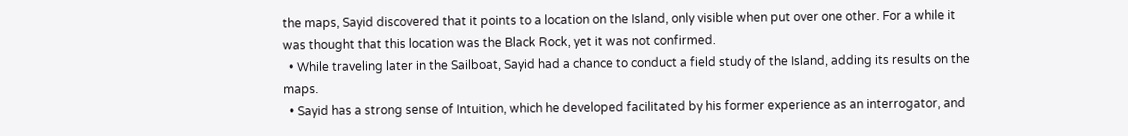the maps, Sayid discovered that it points to a location on the Island, only visible when put over one other. For a while it was thought that this location was the Black Rock, yet it was not confirmed.
  • While traveling later in the Sailboat, Sayid had a chance to conduct a field study of the Island, adding its results on the maps.
  • Sayid has a strong sense of Intuition, which he developed facilitated by his former experience as an interrogator, and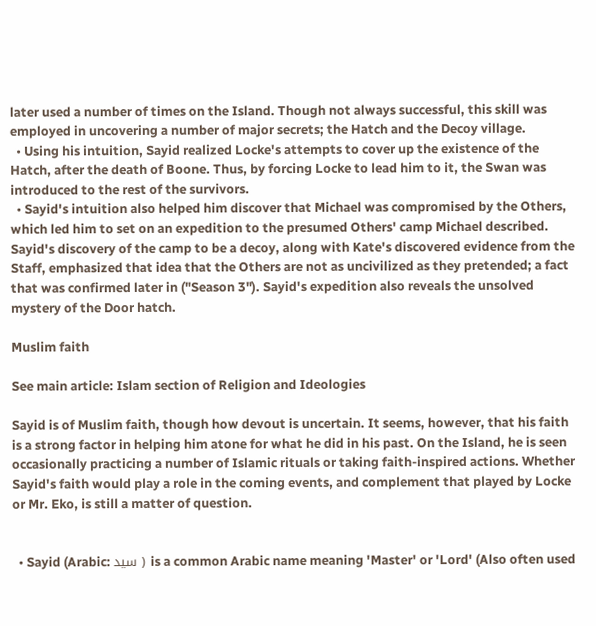later used a number of times on the Island. Though not always successful, this skill was employed in uncovering a number of major secrets; the Hatch and the Decoy village.
  • Using his intuition, Sayid realized Locke's attempts to cover up the existence of the Hatch, after the death of Boone. Thus, by forcing Locke to lead him to it, the Swan was introduced to the rest of the survivors.
  • Sayid's intuition also helped him discover that Michael was compromised by the Others, which led him to set on an expedition to the presumed Others' camp Michael described. Sayid's discovery of the camp to be a decoy, along with Kate's discovered evidence from the Staff, emphasized that idea that the Others are not as uncivilized as they pretended; a fact that was confirmed later in ("Season 3"). Sayid's expedition also reveals the unsolved mystery of the Door hatch.

Muslim faith

See main article: Islam section of Religion and Ideologies

Sayid is of Muslim faith, though how devout is uncertain. It seems, however, that his faith is a strong factor in helping him atone for what he did in his past. On the Island, he is seen occasionally practicing a number of Islamic rituals or taking faith-inspired actions. Whether Sayid's faith would play a role in the coming events, and complement that played by Locke or Mr. Eko, is still a matter of question.


  • Sayid (Arabic: سيد ) is a common Arabic name meaning 'Master' or 'Lord' (Also often used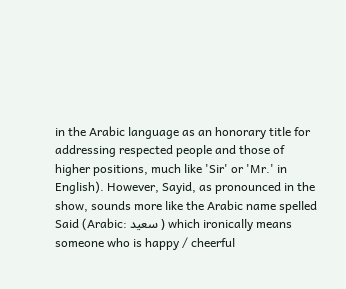in the Arabic language as an honorary title for addressing respected people and those of higher positions, much like 'Sir' or 'Mr.' in English). However, Sayid, as pronounced in the show, sounds more like the Arabic name spelled Said (Arabic: سعيد ) which ironically means someone who is happy / cheerful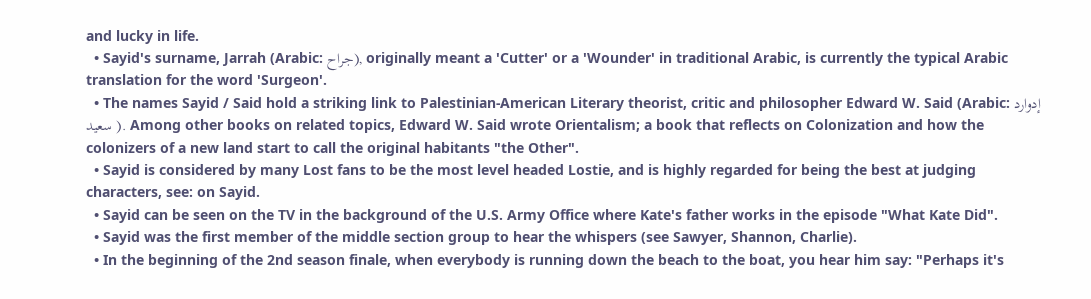and lucky in life.
  • Sayid's surname, Jarrah (Arabic: جراح), originally meant a 'Cutter' or a 'Wounder' in traditional Arabic, is currently the typical Arabic translation for the word 'Surgeon'.
  • The names Sayid / Said hold a striking link to Palestinian-American Literary theorist, critic and philosopher Edward W. Said (Arabic: إدوارد سعيد ). Among other books on related topics, Edward W. Said wrote Orientalism; a book that reflects on Colonization and how the colonizers of a new land start to call the original habitants "the Other".
  • Sayid is considered by many Lost fans to be the most level headed Lostie, and is highly regarded for being the best at judging characters, see: on Sayid.
  • Sayid can be seen on the TV in the background of the U.S. Army Office where Kate's father works in the episode "What Kate Did".
  • Sayid was the first member of the middle section group to hear the whispers (see Sawyer, Shannon, Charlie).
  • In the beginning of the 2nd season finale, when everybody is running down the beach to the boat, you hear him say: "Perhaps it's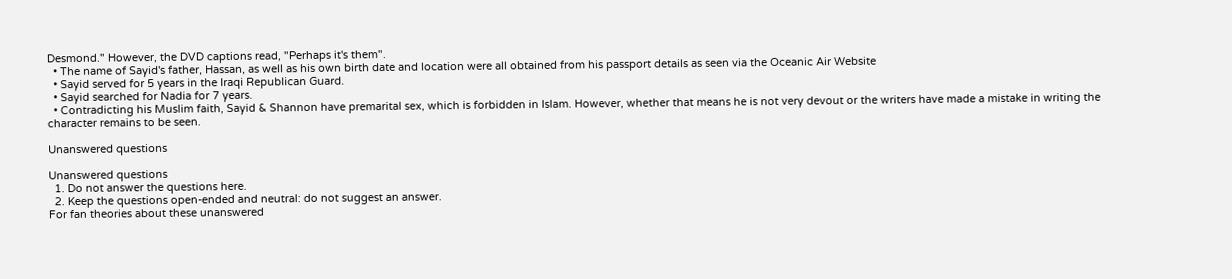Desmond." However, the DVD captions read, "Perhaps it's them".
  • The name of Sayid's father, Hassan, as well as his own birth date and location were all obtained from his passport details as seen via the Oceanic Air Website
  • Sayid served for 5 years in the Iraqi Republican Guard.
  • Sayid searched for Nadia for 7 years.
  • Contradicting his Muslim faith, Sayid & Shannon have premarital sex, which is forbidden in Islam. However, whether that means he is not very devout or the writers have made a mistake in writing the character remains to be seen.

Unanswered questions

Unanswered questions
  1. Do not answer the questions here.
  2. Keep the questions open-ended and neutral: do not suggest an answer.
For fan theories about these unanswered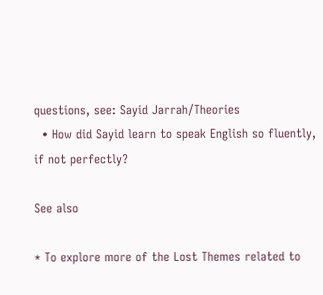questions, see: Sayid Jarrah/Theories
  • How did Sayid learn to speak English so fluently, if not perfectly?

See also

* To explore more of the Lost Themes related to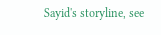Sayid's storyline, see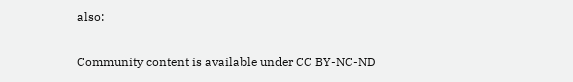also:

Community content is available under CC BY-NC-ND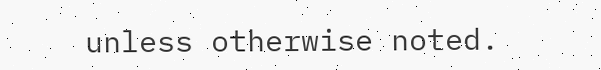unless otherwise noted.